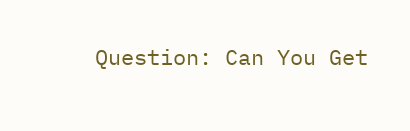Question: Can You Get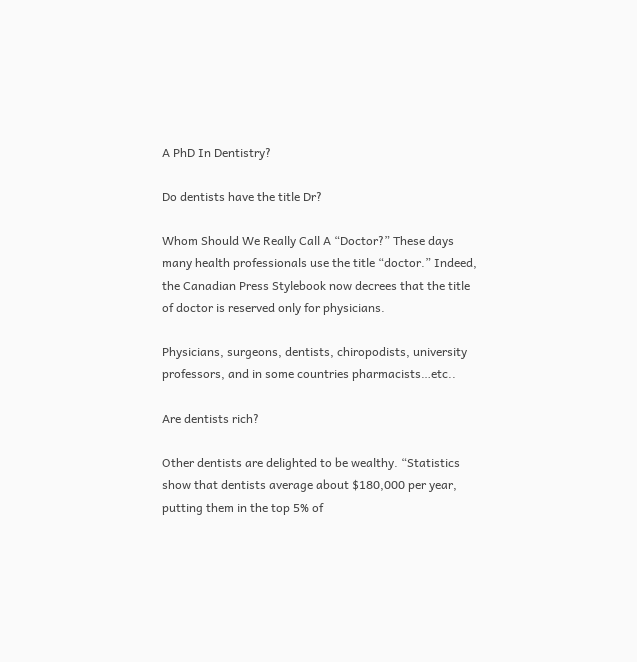A PhD In Dentistry?

Do dentists have the title Dr?

Whom Should We Really Call A “Doctor?” These days many health professionals use the title “doctor.” Indeed, the Canadian Press Stylebook now decrees that the title of doctor is reserved only for physicians.

Physicians, surgeons, dentists, chiropodists, university professors, and in some countries pharmacists…etc..

Are dentists rich?

Other dentists are delighted to be wealthy. “Statistics show that dentists average about $180,000 per year, putting them in the top 5% of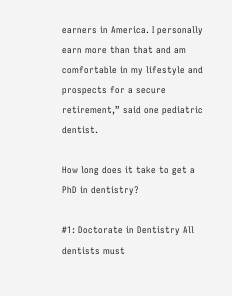earners in America. I personally earn more than that and am comfortable in my lifestyle and prospects for a secure retirement,” said one pediatric dentist.

How long does it take to get a PhD in dentistry?

#1: Doctorate in Dentistry All dentists must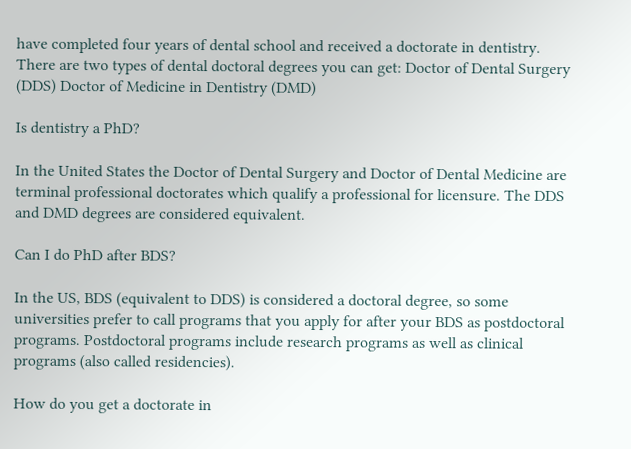have completed four years of dental school and received a doctorate in dentistry. There are two types of dental doctoral degrees you can get: Doctor of Dental Surgery (DDS) Doctor of Medicine in Dentistry (DMD)

Is dentistry a PhD?

In the United States the Doctor of Dental Surgery and Doctor of Dental Medicine are terminal professional doctorates which qualify a professional for licensure. The DDS and DMD degrees are considered equivalent.

Can I do PhD after BDS?

In the US, BDS (equivalent to DDS) is considered a doctoral degree, so some universities prefer to call programs that you apply for after your BDS as postdoctoral programs. Postdoctoral programs include research programs as well as clinical programs (also called residencies).

How do you get a doctorate in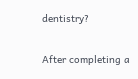dentistry?

After completing a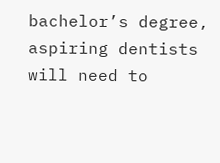bachelor’s degree, aspiring dentists will need to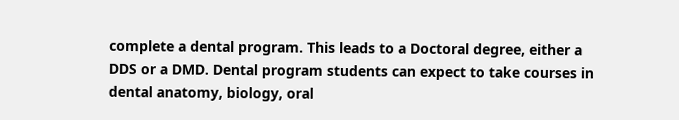complete a dental program. This leads to a Doctoral degree, either a DDS or a DMD. Dental program students can expect to take courses in dental anatomy, biology, oral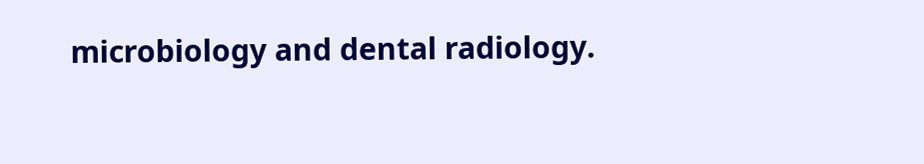microbiology and dental radiology.